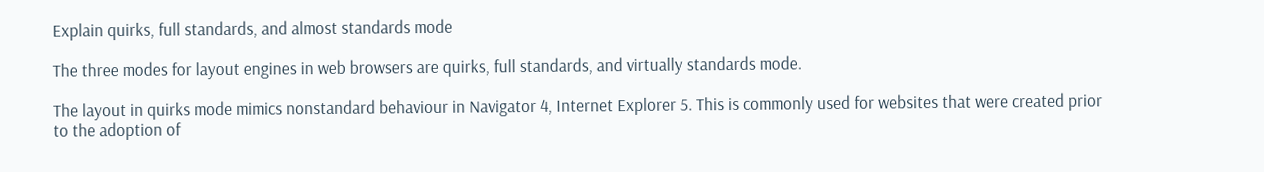Explain quirks, full standards, and almost standards mode

The three modes for layout engines in web browsers are quirks, full standards, and virtually standards mode.

The layout in quirks mode mimics nonstandard behaviour in Navigator 4, Internet Explorer 5. This is commonly used for websites that were created prior to the adoption of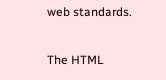web standards.

The HTML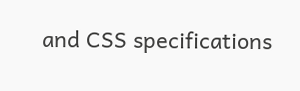and CSS specifications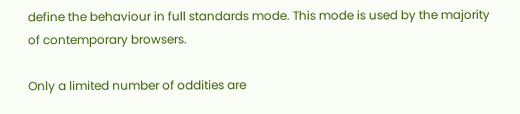define the behaviour in full standards mode. This mode is used by the majority of contemporary browsers.

Only a limited number of oddities are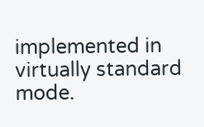implemented in virtually standard mode.